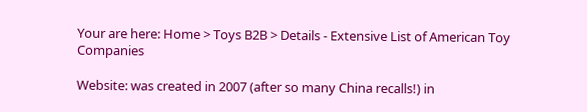Your are here: Home > Toys B2B > Details - Extensive List of American Toy Companies

Website: was created in 2007 (after so many China recalls!) in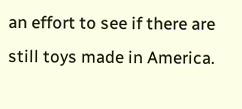an effort to see if there are still toys made in America.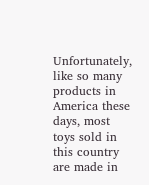Unfortunately, like so many products in America these days, most toys sold in this country are made in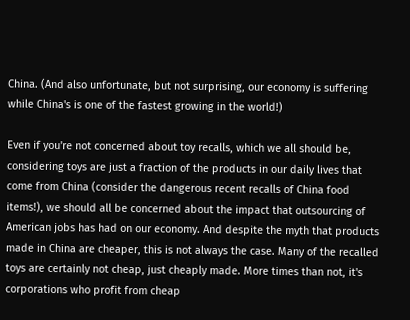China. (And also unfortunate, but not surprising, our economy is suffering while China's is one of the fastest growing in the world!)

Even if you're not concerned about toy recalls, which we all should be, considering toys are just a fraction of the products in our daily lives that come from China (consider the dangerous recent recalls of China food items!), we should all be concerned about the impact that outsourcing of American jobs has had on our economy. And despite the myth that products made in China are cheaper, this is not always the case. Many of the recalled toys are certainly not cheap, just cheaply made. More times than not, it's corporations who profit from cheap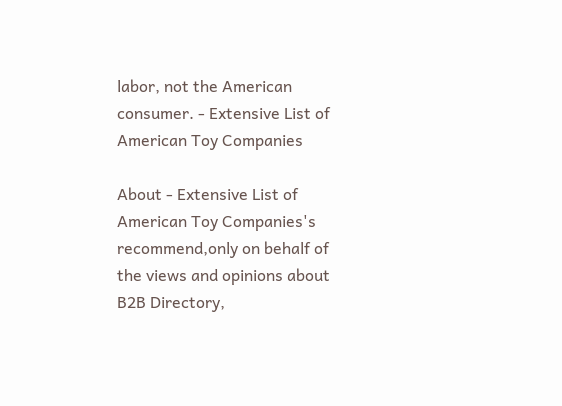labor, not the American consumer. - Extensive List of American Toy Companies

About - Extensive List of American Toy Companies's recommend,only on behalf of the views and opinions about B2B Directory,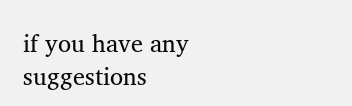if you have any suggestions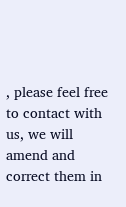, please feel free to contact with us, we will amend and correct them in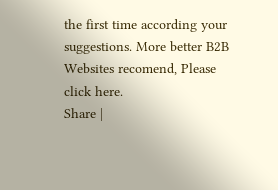the first time according your suggestions. More better B2B Websites recomend, Please click here.
Share |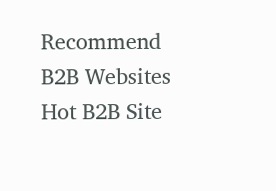Recommend B2B Websites
Hot B2B Site